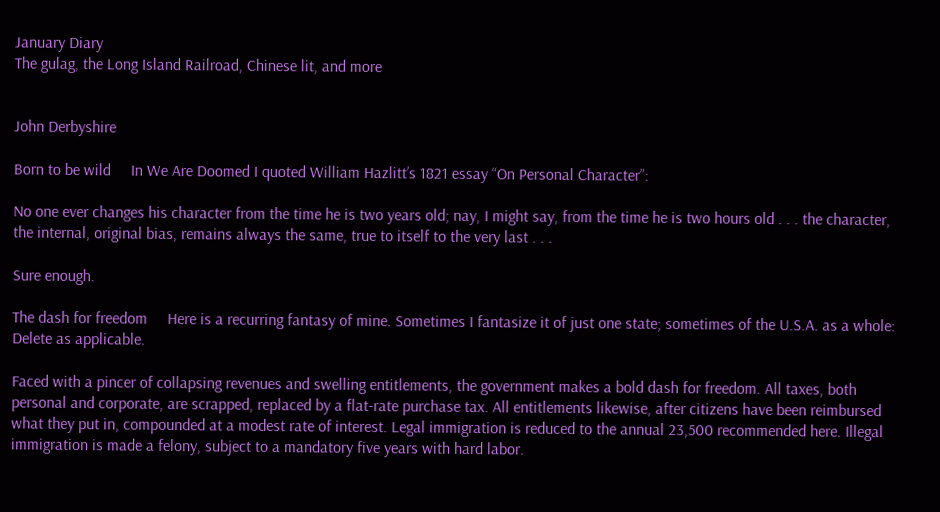January Diary
The gulag, the Long Island Railroad, Chinese lit, and more


John Derbyshire

Born to be wild     In We Are Doomed I quoted William Hazlitt’s 1821 essay “On Personal Character”:

No one ever changes his character from the time he is two years old; nay, I might say, from the time he is two hours old . . . the character, the internal, original bias, remains always the same, true to itself to the very last . . .

Sure enough.

The dash for freedom     Here is a recurring fantasy of mine. Sometimes I fantasize it of just one state; sometimes of the U.S.A. as a whole: Delete as applicable.

Faced with a pincer of collapsing revenues and swelling entitlements, the government makes a bold dash for freedom. All taxes, both personal and corporate, are scrapped, replaced by a flat-rate purchase tax. All entitlements likewise, after citizens have been reimbursed what they put in, compounded at a modest rate of interest. Legal immigration is reduced to the annual 23,500 recommended here. Illegal immigration is made a felony, subject to a mandatory five years with hard labor.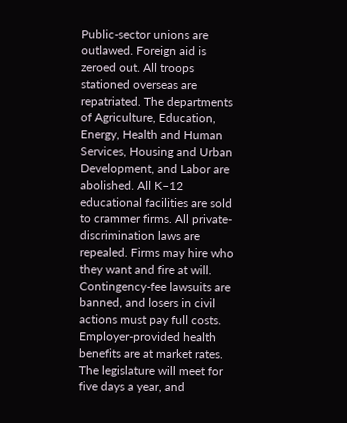Public-sector unions are outlawed. Foreign aid is zeroed out. All troops stationed overseas are repatriated. The departments of Agriculture, Education, Energy, Health and Human Services, Housing and Urban Development, and Labor are abolished. All K–12 educational facilities are sold to crammer firms. All private-discrimination laws are repealed. Firms may hire who they want and fire at will. Contingency-fee lawsuits are banned, and losers in civil actions must pay full costs. Employer-provided health benefits are at market rates. The legislature will meet for five days a year, and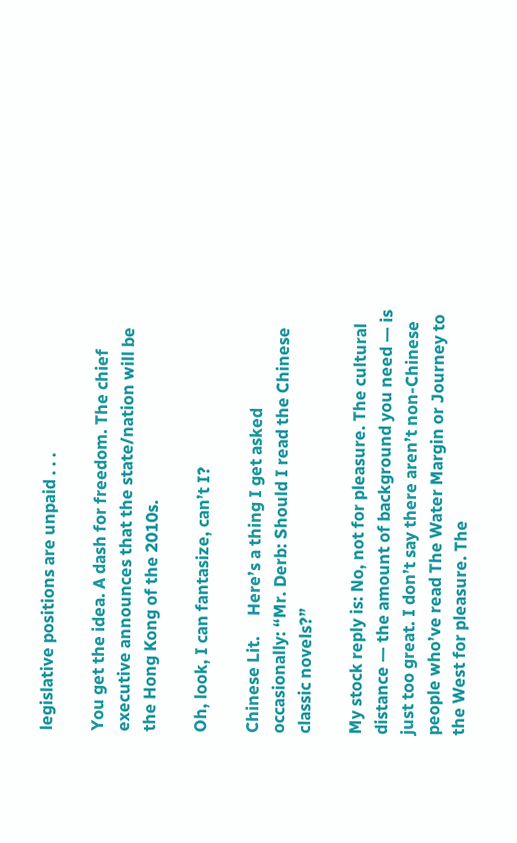legislative positions are unpaid . . .

You get the idea. A dash for freedom. The chief executive announces that the state/nation will be the Hong Kong of the 2010s.

Oh, look, I can fantasize, can’t I?

Chinese Lit.     Here’s a thing I get asked occasionally: “Mr. Derb: Should I read the Chinese classic novels?”

My stock reply is: No, not for pleasure. The cultural distance — the amount of background you need — is just too great. I don’t say there aren’t non-Chinese people who’ve read The Water Margin or Journey to the West for pleasure. The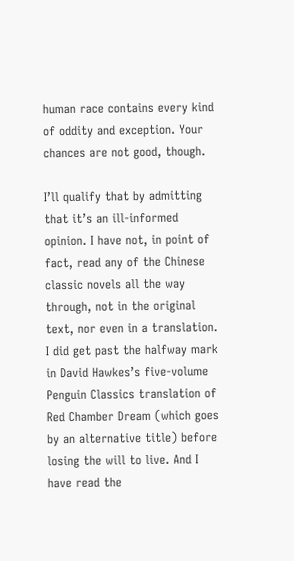human race contains every kind of oddity and exception. Your chances are not good, though.

I’ll qualify that by admitting that it’s an ill-informed opinion. I have not, in point of fact, read any of the Chinese classic novels all the way through, not in the original text, nor even in a translation. I did get past the halfway mark in David Hawkes’s five-volume Penguin Classics translation of Red Chamber Dream (which goes by an alternative title) before losing the will to live. And I have read the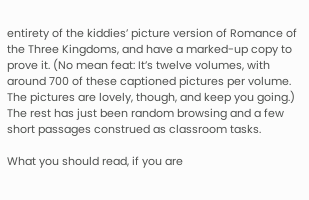entirety of the kiddies’ picture version of Romance of the Three Kingdoms, and have a marked-up copy to prove it. (No mean feat: It’s twelve volumes, with around 700 of these captioned pictures per volume. The pictures are lovely, though, and keep you going.) The rest has just been random browsing and a few short passages construed as classroom tasks.

What you should read, if you are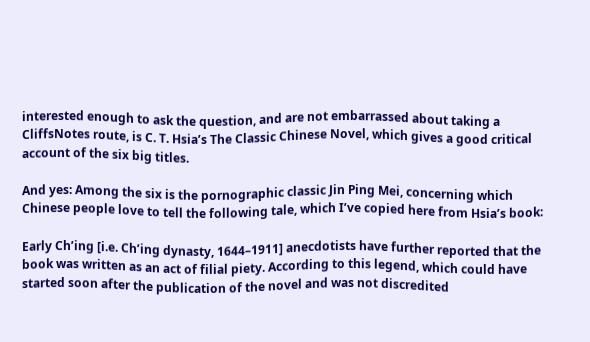interested enough to ask the question, and are not embarrassed about taking a CliffsNotes route, is C. T. Hsia’s The Classic Chinese Novel, which gives a good critical account of the six big titles.

And yes: Among the six is the pornographic classic Jin Ping Mei, concerning which Chinese people love to tell the following tale, which I’ve copied here from Hsia’s book:

Early Ch’ing [i.e. Ch’ing dynasty, 1644–1911] anecdotists have further reported that the book was written as an act of filial piety. According to this legend, which could have started soon after the publication of the novel and was not discredited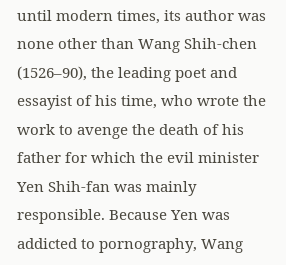until modern times, its author was none other than Wang Shih-chen (1526–90), the leading poet and essayist of his time, who wrote the work to avenge the death of his father for which the evil minister Yen Shih-fan was mainly responsible. Because Yen was addicted to pornography, Wang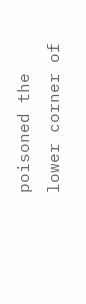poisoned the lower corner of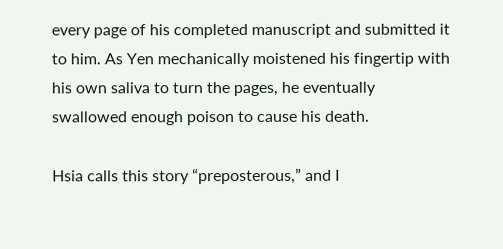every page of his completed manuscript and submitted it to him. As Yen mechanically moistened his fingertip with his own saliva to turn the pages, he eventually swallowed enough poison to cause his death.

Hsia calls this story “preposterous,” and I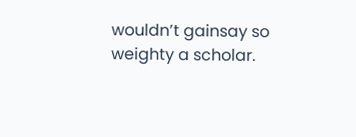wouldn’t gainsay so weighty a scholar.